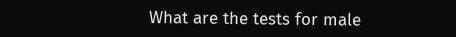What are the tests for male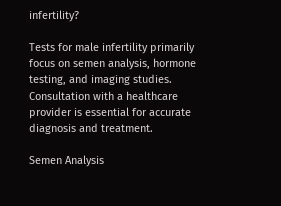infertility?

Tests for male infertility primarily focus on semen analysis, hormone testing, and imaging studies. Consultation with a healthcare provider is essential for accurate diagnosis and treatment.

Semen Analysis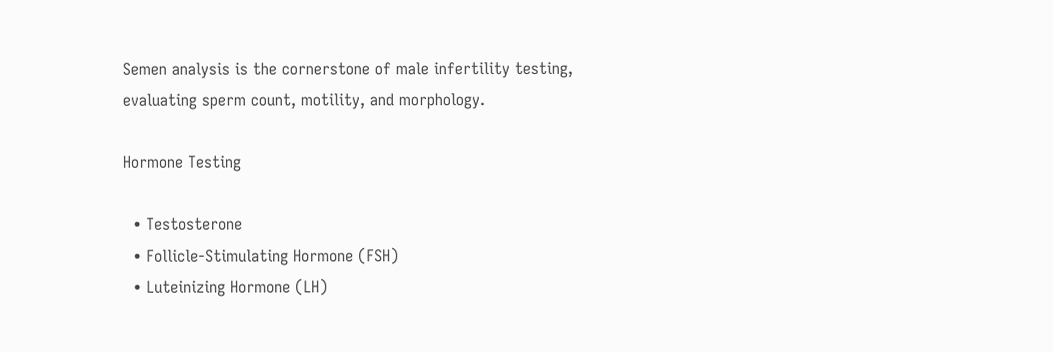Semen analysis is the cornerstone of male infertility testing, evaluating sperm count, motility, and morphology.

Hormone Testing

  • Testosterone
  • Follicle-Stimulating Hormone (FSH)
  • Luteinizing Hormone (LH)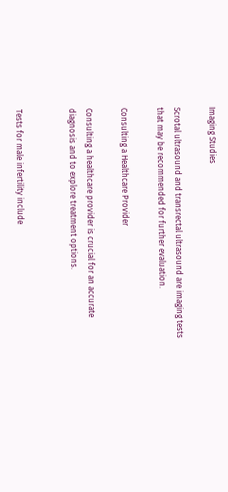Imaging Studies

Scrotal ultrasound and transrectal ultrasound are imaging tests that may be recommended for further evaluation.

Consulting a Healthcare Provider

Consulting a healthcare provider is crucial for an accurate diagnosis and to explore treatment options.


Tests for male infertility include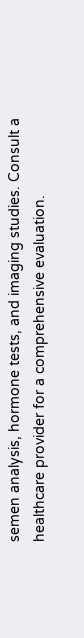semen analysis, hormone tests, and imaging studies. Consult a healthcare provider for a comprehensive evaluation.